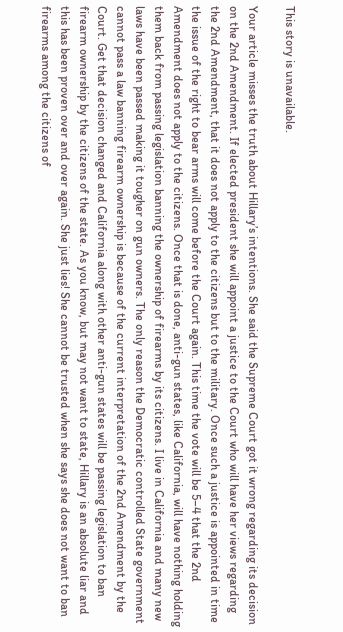This story is unavailable.

Your article misses the truth about Hillary’s intentions. She said the Supreme Court got it wrong regarding its decision on the 2nd Amendment. If elected president she will appoint a justice to the Court who will have her views regarding the 2nd Amendment, that it does not apply to the citizens but to the military. Once such a justice is appointed in time the issue of the right to bear arms will come before the Court again. This time the vote will be 5–4 that the 2nd Amendment does not apply to the citizens. Once that is done, anti-gun states, like California, will have nothing holding them back from passing legislation banning the ownership of firearms by its citizens. I live in California and many new laws have been passed making it tougher on gun owners. The only reason the Democratic controlled State government cannot pass a law banning firearm ownership is because of the current interpretation of the 2nd Amendment by the Court. Get that decision changed and California along with other anti-gun states will be passing legislation to ban firearm ownership by the citizens of the state. As you know, but may not want to state, Hillary is an absolute liar and this has been proven over and over again. She just lies! She cannot be trusted when she says she does not want to ban firearms among the citizens of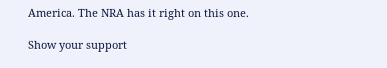America. The NRA has it right on this one.

Show your support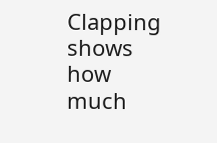Clapping shows how much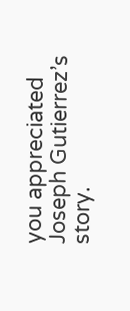you appreciated Joseph Gutierrez’s story.